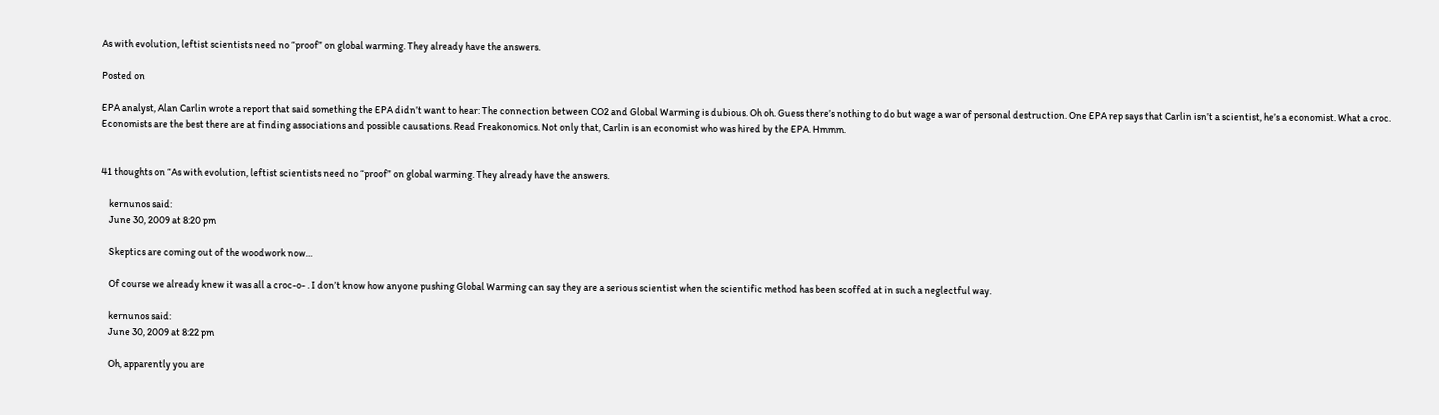As with evolution, leftist scientists need no “proof” on global warming. They already have the answers.

Posted on

EPA analyst, Alan Carlin wrote a report that said something the EPA didn’t want to hear: The connection between CO2 and Global Warming is dubious. Oh oh. Guess there’s nothing to do but wage a war of personal destruction. One EPA rep says that Carlin isn’t a scientist, he’s a economist. What a croc. Economists are the best there are at finding associations and possible causations. Read Freakonomics. Not only that, Carlin is an economist who was hired by the EPA. Hmmm.


41 thoughts on “As with evolution, leftist scientists need no “proof” on global warming. They already have the answers.

    kernunos said:
    June 30, 2009 at 8:20 pm

    Skeptics are coming out of the woodwork now…

    Of course we already knew it was all a croc-o- . I don’t know how anyone pushing Global Warming can say they are a serious scientist when the scientific method has been scoffed at in such a neglectful way.

    kernunos said:
    June 30, 2009 at 8:22 pm

    Oh, apparently you are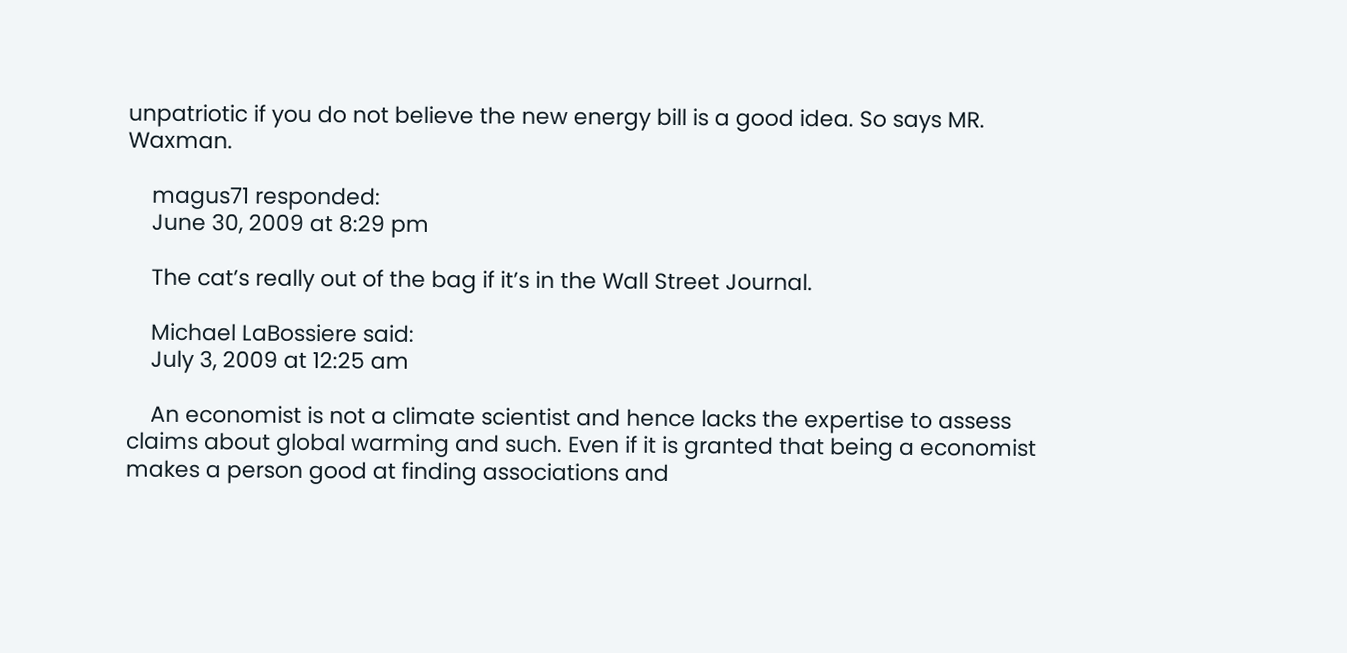unpatriotic if you do not believe the new energy bill is a good idea. So says MR. Waxman.

    magus71 responded:
    June 30, 2009 at 8:29 pm

    The cat’s really out of the bag if it’s in the Wall Street Journal.

    Michael LaBossiere said:
    July 3, 2009 at 12:25 am

    An economist is not a climate scientist and hence lacks the expertise to assess claims about global warming and such. Even if it is granted that being a economist makes a person good at finding associations and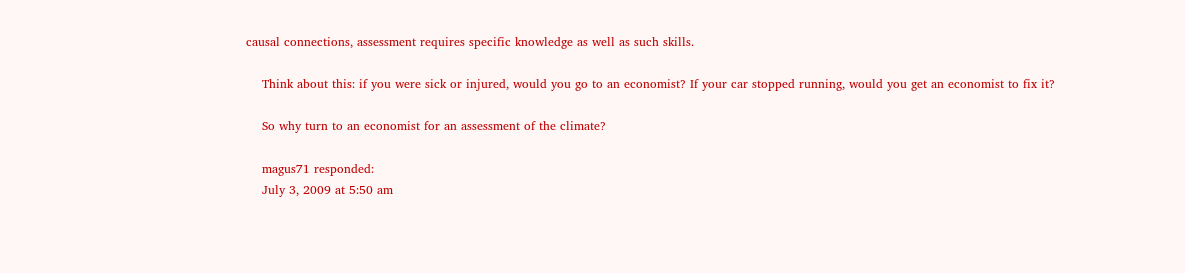causal connections, assessment requires specific knowledge as well as such skills.

    Think about this: if you were sick or injured, would you go to an economist? If your car stopped running, would you get an economist to fix it?

    So why turn to an economist for an assessment of the climate?

    magus71 responded:
    July 3, 2009 at 5:50 am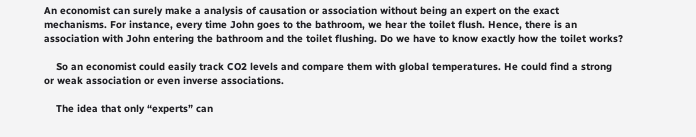An economist can surely make a analysis of causation or association without being an expert on the exact mechanisms. For instance, every time John goes to the bathroom, we hear the toilet flush. Hence, there is an association with John entering the bathroom and the toilet flushing. Do we have to know exactly how the toilet works?

    So an economist could easily track CO2 levels and compare them with global temperatures. He could find a strong or weak association or even inverse associations.

    The idea that only “experts” can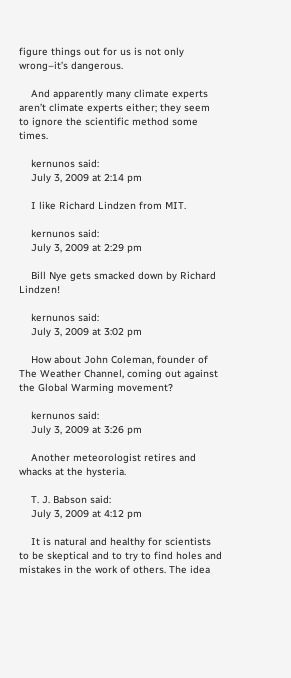figure things out for us is not only wrong–it’s dangerous.

    And apparently many climate experts aren’t climate experts either; they seem to ignore the scientific method some times.

    kernunos said:
    July 3, 2009 at 2:14 pm

    I like Richard Lindzen from MIT.

    kernunos said:
    July 3, 2009 at 2:29 pm

    Bill Nye gets smacked down by Richard Lindzen!

    kernunos said:
    July 3, 2009 at 3:02 pm

    How about John Coleman, founder of The Weather Channel, coming out against the Global Warming movement?

    kernunos said:
    July 3, 2009 at 3:26 pm

    Another meteorologist retires and whacks at the hysteria.

    T. J. Babson said:
    July 3, 2009 at 4:12 pm

    It is natural and healthy for scientists to be skeptical and to try to find holes and mistakes in the work of others. The idea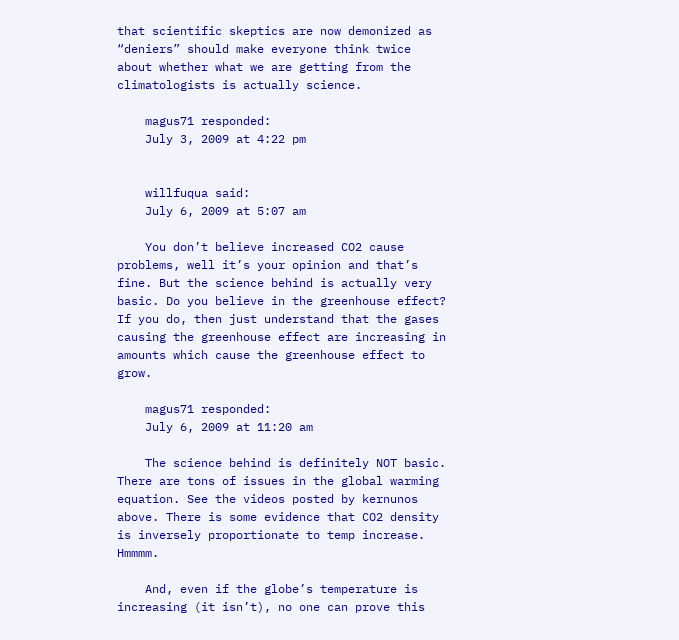that scientific skeptics are now demonized as “deniers” should make everyone think twice about whether what we are getting from the climatologists is actually science.

    magus71 responded:
    July 3, 2009 at 4:22 pm


    willfuqua said:
    July 6, 2009 at 5:07 am

    You don’t believe increased CO2 cause problems, well it’s your opinion and that’s fine. But the science behind is actually very basic. Do you believe in the greenhouse effect? If you do, then just understand that the gases causing the greenhouse effect are increasing in amounts which cause the greenhouse effect to grow.

    magus71 responded:
    July 6, 2009 at 11:20 am

    The science behind is definitely NOT basic. There are tons of issues in the global warming equation. See the videos posted by kernunos above. There is some evidence that CO2 density is inversely proportionate to temp increase. Hmmmm.

    And, even if the globe’s temperature is increasing (it isn’t), no one can prove this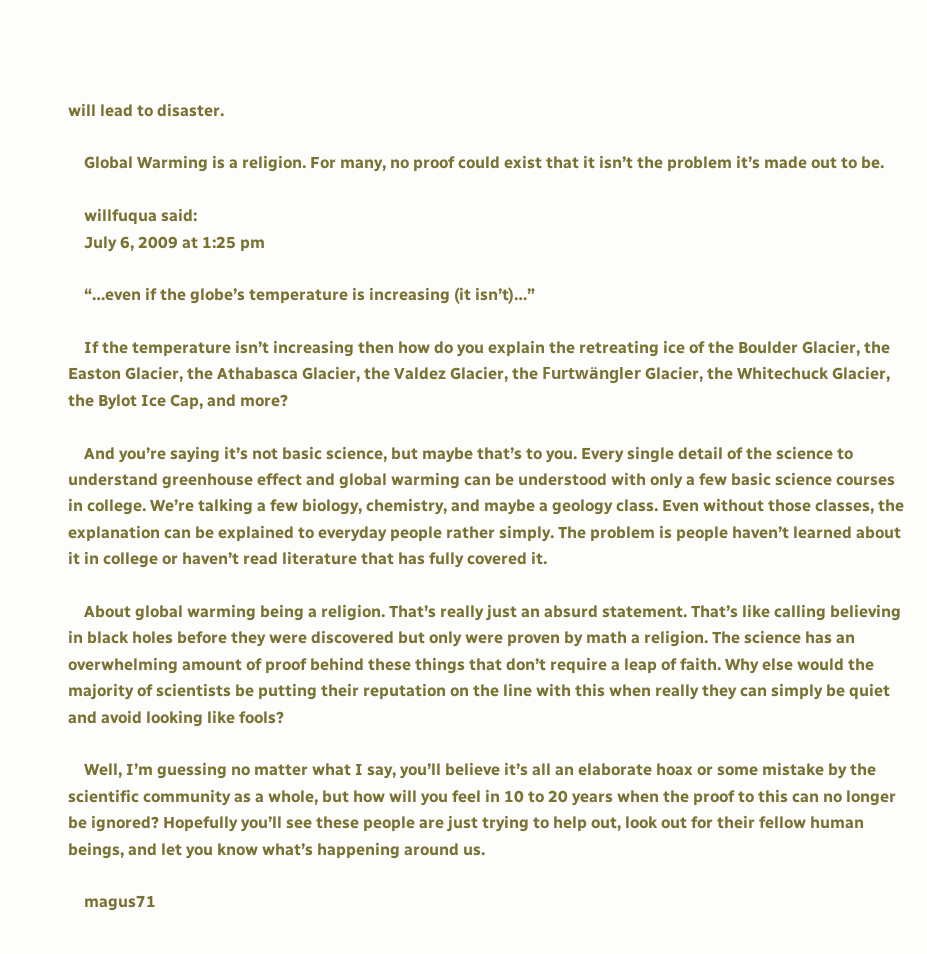will lead to disaster.

    Global Warming is a religion. For many, no proof could exist that it isn’t the problem it’s made out to be.

    willfuqua said:
    July 6, 2009 at 1:25 pm

    “…even if the globe’s temperature is increasing (it isn’t)…”

    If the temperature isn’t increasing then how do you explain the retreating ice of the Boulder Glacier, the Easton Glacier, the Athabasca Glacier, the Valdez Glacier, the Furtwängler Glacier, the Whitechuck Glacier, the Bylot Ice Cap, and more?

    And you’re saying it’s not basic science, but maybe that’s to you. Every single detail of the science to understand greenhouse effect and global warming can be understood with only a few basic science courses in college. We’re talking a few biology, chemistry, and maybe a geology class. Even without those classes, the explanation can be explained to everyday people rather simply. The problem is people haven’t learned about it in college or haven’t read literature that has fully covered it.

    About global warming being a religion. That’s really just an absurd statement. That’s like calling believing in black holes before they were discovered but only were proven by math a religion. The science has an overwhelming amount of proof behind these things that don’t require a leap of faith. Why else would the majority of scientists be putting their reputation on the line with this when really they can simply be quiet and avoid looking like fools?

    Well, I’m guessing no matter what I say, you’ll believe it’s all an elaborate hoax or some mistake by the scientific community as a whole, but how will you feel in 10 to 20 years when the proof to this can no longer be ignored? Hopefully you’ll see these people are just trying to help out, look out for their fellow human beings, and let you know what’s happening around us.

    magus71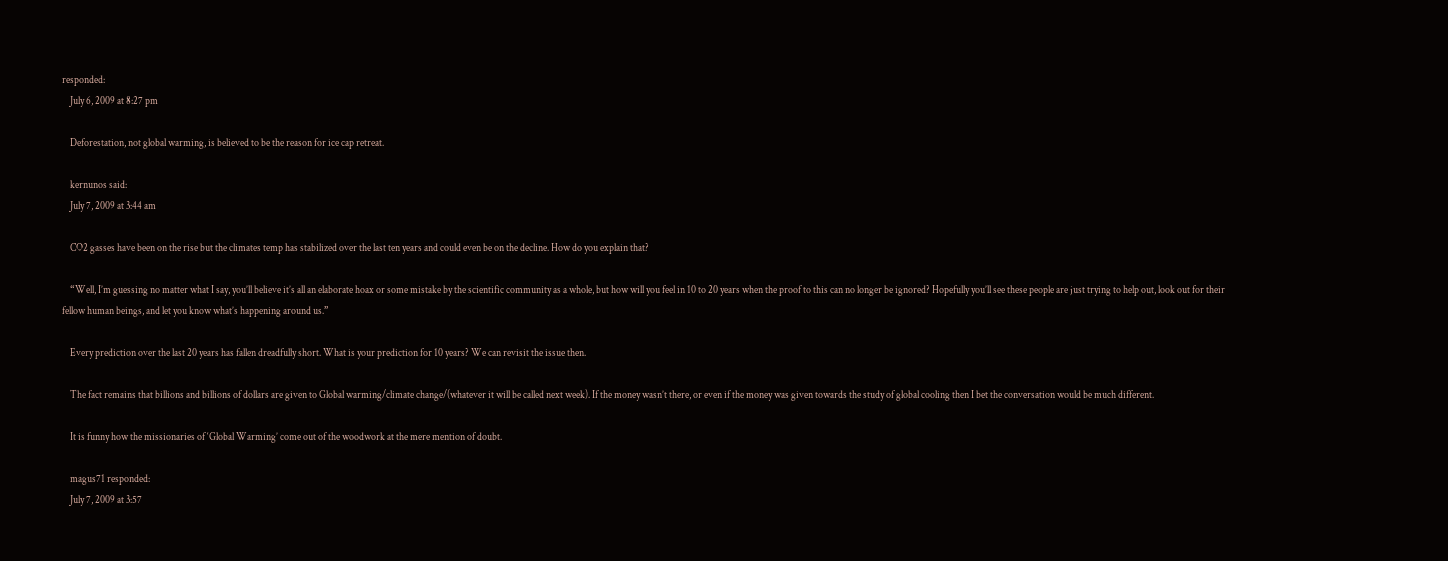responded:
    July 6, 2009 at 8:27 pm

    Deforestation, not global warming, is believed to be the reason for ice cap retreat.

    kernunos said:
    July 7, 2009 at 3:44 am

    CO2 gasses have been on the rise but the climates temp has stabilized over the last ten years and could even be on the decline. How do you explain that?

    “Well, I’m guessing no matter what I say, you’ll believe it’s all an elaborate hoax or some mistake by the scientific community as a whole, but how will you feel in 10 to 20 years when the proof to this can no longer be ignored? Hopefully you’ll see these people are just trying to help out, look out for their fellow human beings, and let you know what’s happening around us.”

    Every prediction over the last 20 years has fallen dreadfully short. What is your prediction for 10 years? We can revisit the issue then.

    The fact remains that billions and billions of dollars are given to Global warming/climate change/(whatever it will be called next week). If the money wasn’t there, or even if the money was given towards the study of global cooling then I bet the conversation would be much different.

    It is funny how the missionaries of ‘Global Warming’ come out of the woodwork at the mere mention of doubt.

    magus71 responded:
    July 7, 2009 at 3:57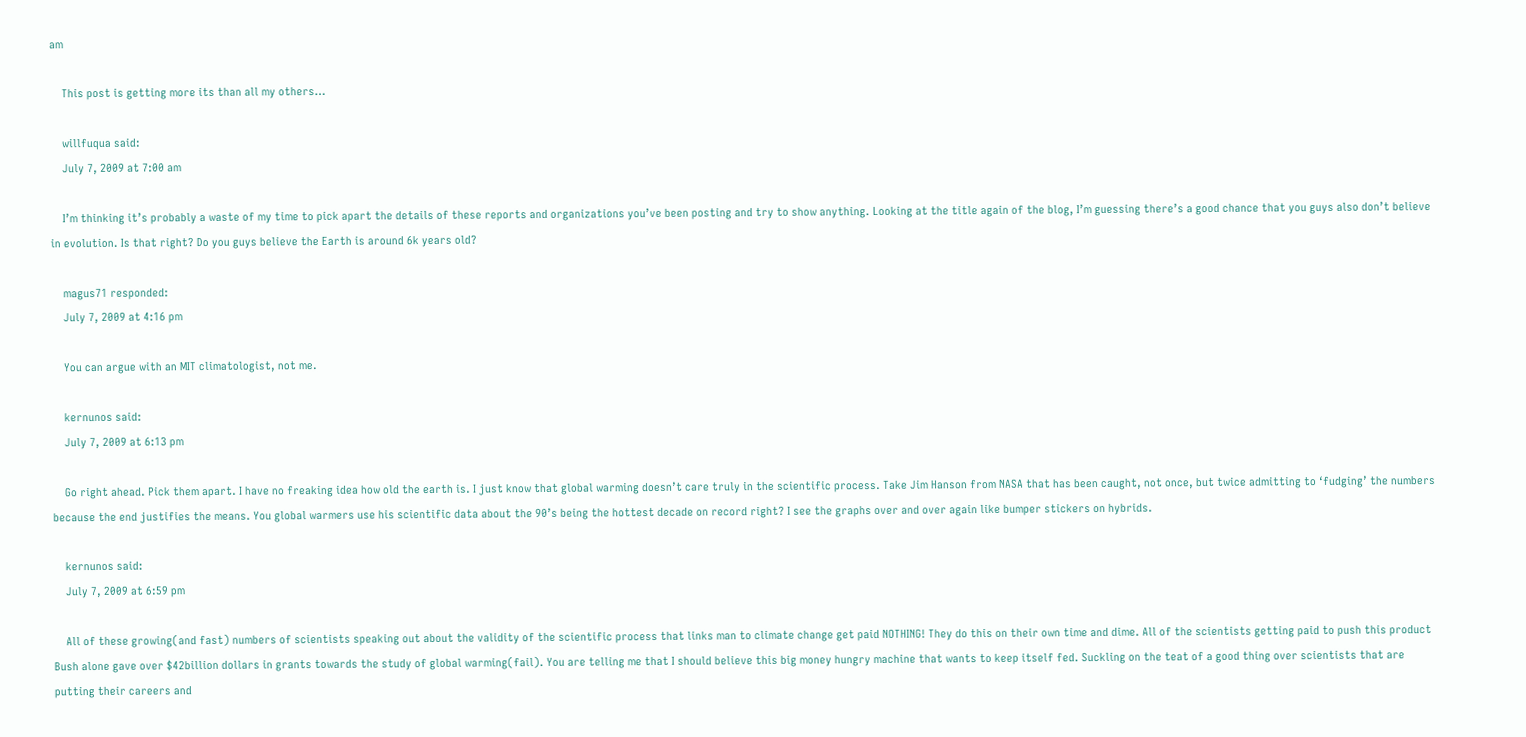am

    This post is getting more its than all my others…

    willfuqua said:
    July 7, 2009 at 7:00 am

    I’m thinking it’s probably a waste of my time to pick apart the details of these reports and organizations you’ve been posting and try to show anything. Looking at the title again of the blog, I’m guessing there’s a good chance that you guys also don’t believe in evolution. Is that right? Do you guys believe the Earth is around 6k years old?

    magus71 responded:
    July 7, 2009 at 4:16 pm

    You can argue with an MIT climatologist, not me.

    kernunos said:
    July 7, 2009 at 6:13 pm

    Go right ahead. Pick them apart. I have no freaking idea how old the earth is. I just know that global warming doesn’t care truly in the scientific process. Take Jim Hanson from NASA that has been caught, not once, but twice admitting to ‘fudging’ the numbers because the end justifies the means. You global warmers use his scientific data about the 90’s being the hottest decade on record right? I see the graphs over and over again like bumper stickers on hybrids.

    kernunos said:
    July 7, 2009 at 6:59 pm

    All of these growing(and fast) numbers of scientists speaking out about the validity of the scientific process that links man to climate change get paid NOTHING! They do this on their own time and dime. All of the scientists getting paid to push this product Bush alone gave over $42billion dollars in grants towards the study of global warming(fail). You are telling me that I should believe this big money hungry machine that wants to keep itself fed. Suckling on the teat of a good thing over scientists that are putting their careers and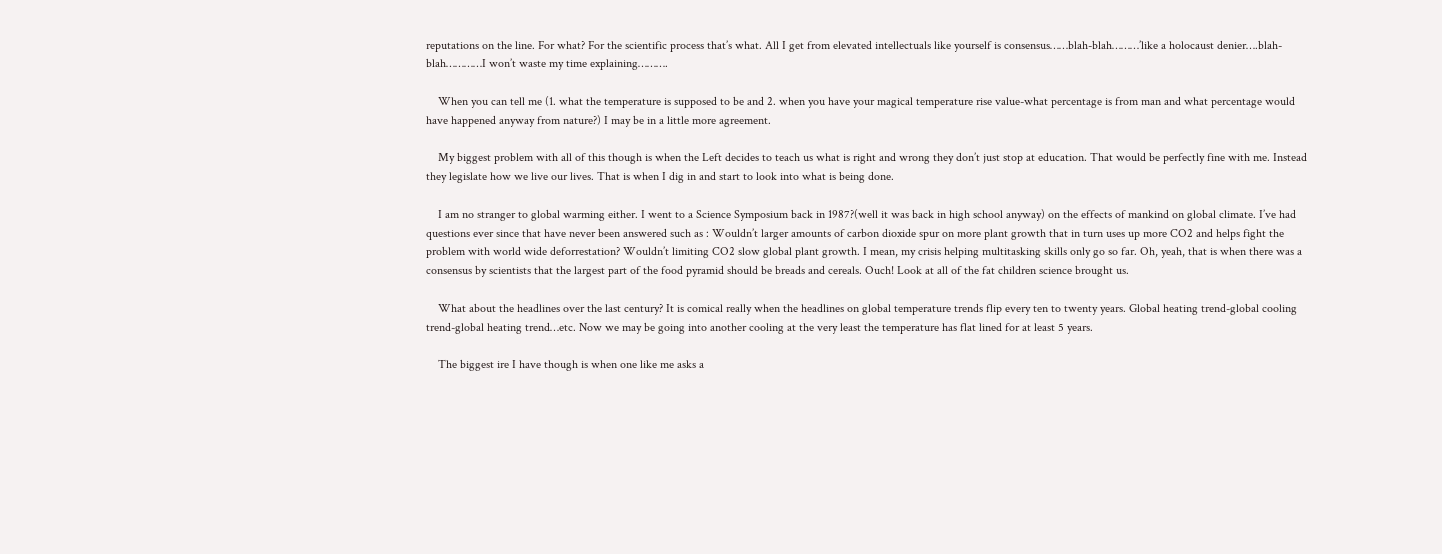reputations on the line. For what? For the scientific process that’s what. All I get from elevated intellectuals like yourself is consensus……blah-blah………’like a holocaust denier….blah-blah…………I won’t waste my time explaining……….

    When you can tell me (1. what the temperature is supposed to be and 2. when you have your magical temperature rise value-what percentage is from man and what percentage would have happened anyway from nature?) I may be in a little more agreement.

    My biggest problem with all of this though is when the Left decides to teach us what is right and wrong they don’t just stop at education. That would be perfectly fine with me. Instead they legislate how we live our lives. That is when I dig in and start to look into what is being done.

    I am no stranger to global warming either. I went to a Science Symposium back in 1987?(well it was back in high school anyway) on the effects of mankind on global climate. I’ve had questions ever since that have never been answered such as : Wouldn’t larger amounts of carbon dioxide spur on more plant growth that in turn uses up more CO2 and helps fight the problem with world wide deforrestation? Wouldn’t limiting CO2 slow global plant growth. I mean, my crisis helping multitasking skills only go so far. Oh, yeah, that is when there was a consensus by scientists that the largest part of the food pyramid should be breads and cereals. Ouch! Look at all of the fat children science brought us.

    What about the headlines over the last century? It is comical really when the headlines on global temperature trends flip every ten to twenty years. Global heating trend-global cooling trend-global heating trend…etc. Now we may be going into another cooling at the very least the temperature has flat lined for at least 5 years.

    The biggest ire I have though is when one like me asks a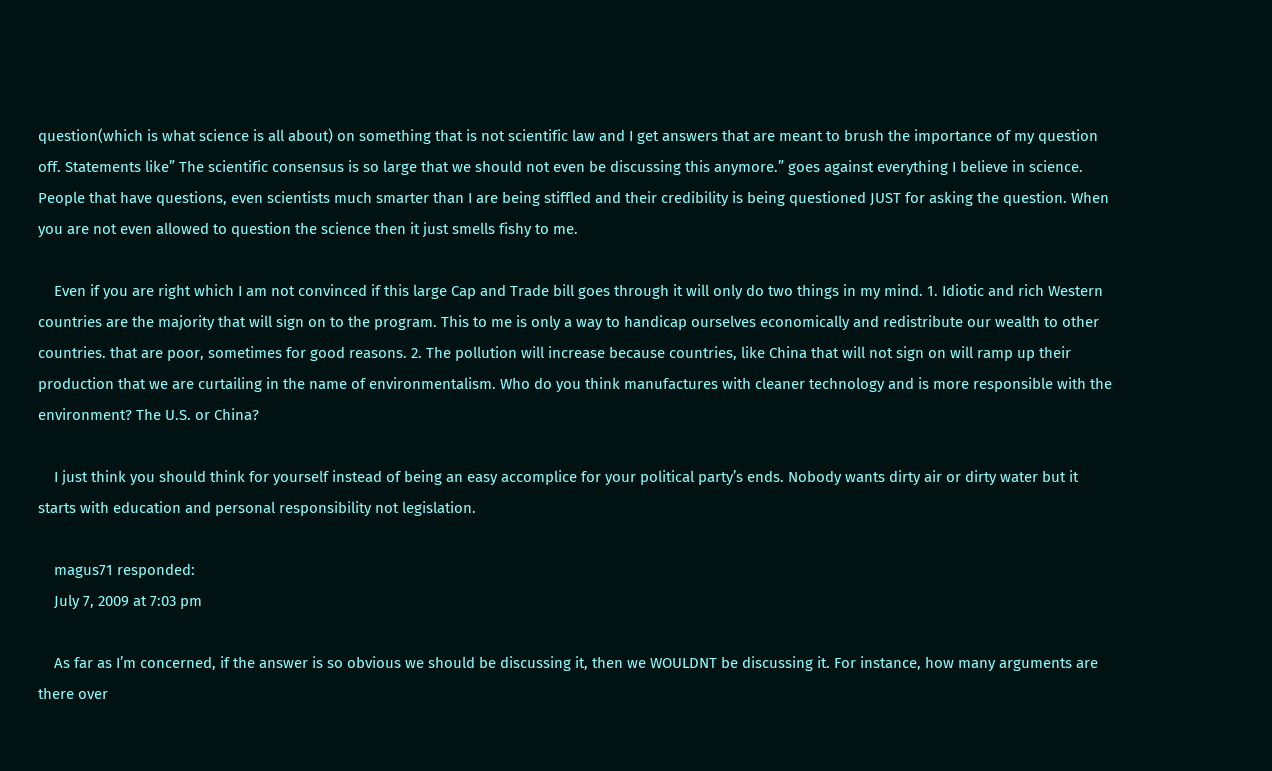question(which is what science is all about) on something that is not scientific law and I get answers that are meant to brush the importance of my question off. Statements like” The scientific consensus is so large that we should not even be discussing this anymore.” goes against everything I believe in science. People that have questions, even scientists much smarter than I are being stiffled and their credibility is being questioned JUST for asking the question. When you are not even allowed to question the science then it just smells fishy to me.

    Even if you are right which I am not convinced if this large Cap and Trade bill goes through it will only do two things in my mind. 1. Idiotic and rich Western countries are the majority that will sign on to the program. This to me is only a way to handicap ourselves economically and redistribute our wealth to other countries. that are poor, sometimes for good reasons. 2. The pollution will increase because countries, like China that will not sign on will ramp up their production that we are curtailing in the name of environmentalism. Who do you think manufactures with cleaner technology and is more responsible with the environment? The U.S. or China?

    I just think you should think for yourself instead of being an easy accomplice for your political party’s ends. Nobody wants dirty air or dirty water but it starts with education and personal responsibility not legislation.

    magus71 responded:
    July 7, 2009 at 7:03 pm

    As far as I’m concerned, if the answer is so obvious we should be discussing it, then we WOULDNT be discussing it. For instance, how many arguments are there over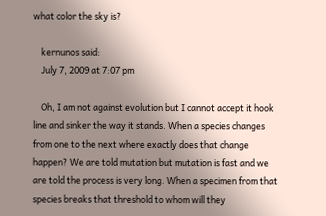what color the sky is?

    kernunos said:
    July 7, 2009 at 7:07 pm

    Oh, I am not against evolution but I cannot accept it hook line and sinker the way it stands. When a species changes from one to the next where exactly does that change happen? We are told mutation but mutation is fast and we are told the process is very long. When a specimen from that species breaks that threshold to whom will they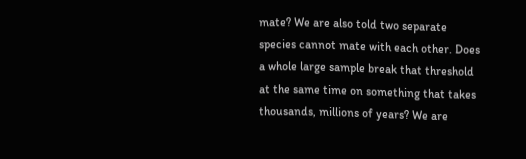mate? We are also told two separate species cannot mate with each other. Does a whole large sample break that threshold at the same time on something that takes thousands, millions of years? We are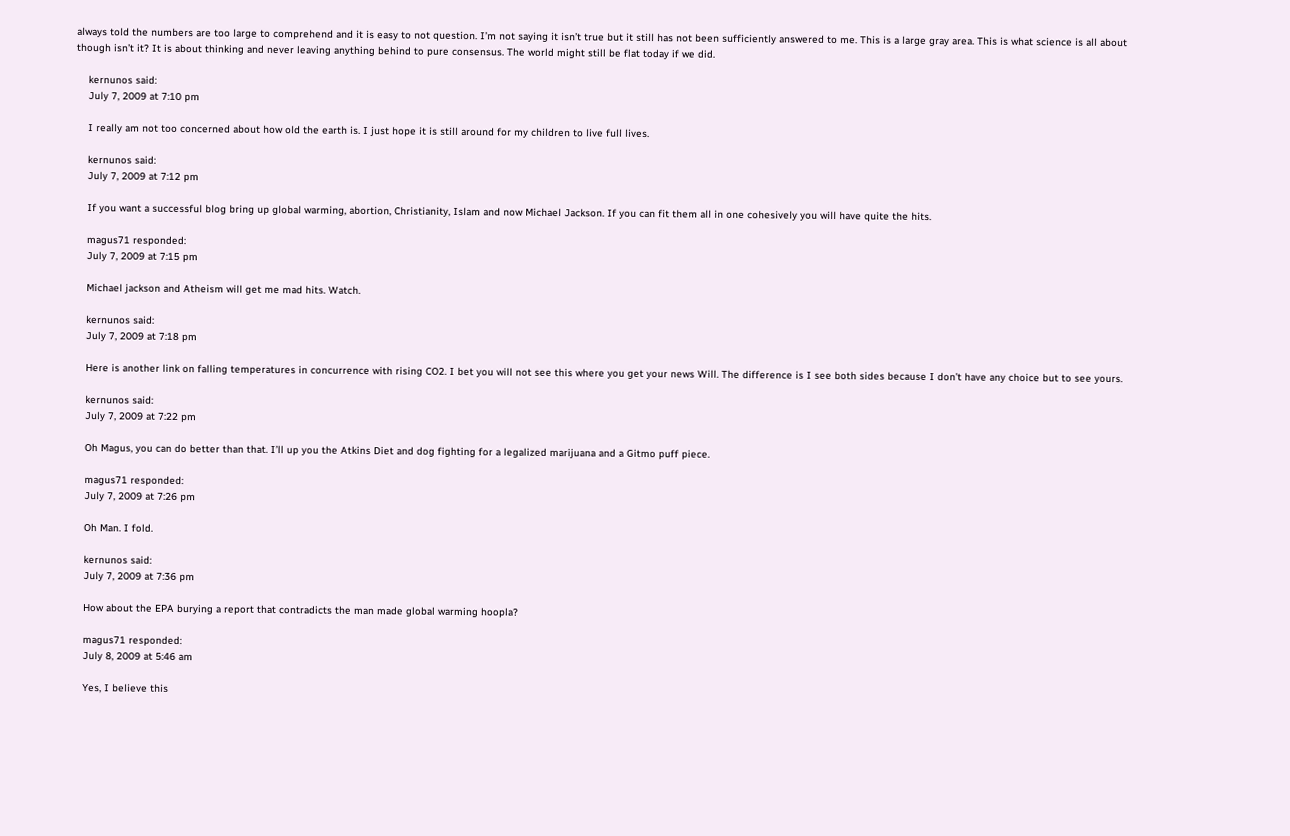always told the numbers are too large to comprehend and it is easy to not question. I’m not saying it isn’t true but it still has not been sufficiently answered to me. This is a large gray area. This is what science is all about though isn’t it? It is about thinking and never leaving anything behind to pure consensus. The world might still be flat today if we did.

    kernunos said:
    July 7, 2009 at 7:10 pm

    I really am not too concerned about how old the earth is. I just hope it is still around for my children to live full lives.

    kernunos said:
    July 7, 2009 at 7:12 pm

    If you want a successful blog bring up global warming, abortion, Christianity, Islam and now Michael Jackson. If you can fit them all in one cohesively you will have quite the hits.

    magus71 responded:
    July 7, 2009 at 7:15 pm

    Michael jackson and Atheism will get me mad hits. Watch.

    kernunos said:
    July 7, 2009 at 7:18 pm

    Here is another link on falling temperatures in concurrence with rising CO2. I bet you will not see this where you get your news Will. The difference is I see both sides because I don’t have any choice but to see yours.

    kernunos said:
    July 7, 2009 at 7:22 pm

    Oh Magus, you can do better than that. I’ll up you the Atkins Diet and dog fighting for a legalized marijuana and a Gitmo puff piece.

    magus71 responded:
    July 7, 2009 at 7:26 pm

    Oh Man. I fold.

    kernunos said:
    July 7, 2009 at 7:36 pm

    How about the EPA burying a report that contradicts the man made global warming hoopla?

    magus71 responded:
    July 8, 2009 at 5:46 am

    Yes, I believe this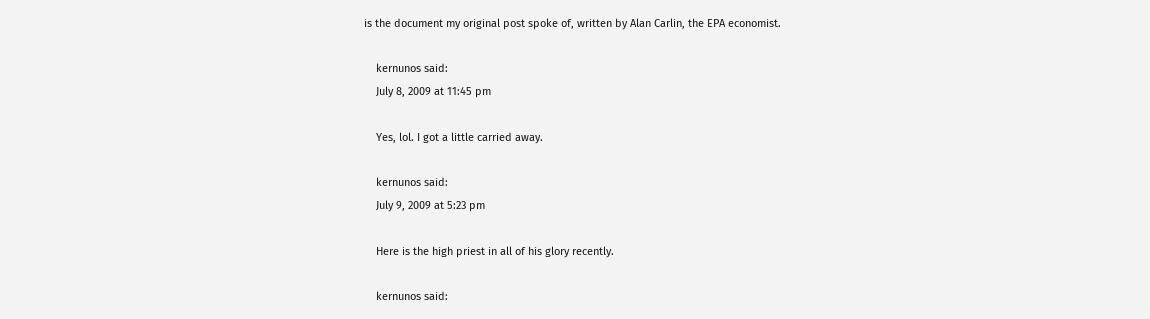is the document my original post spoke of, written by Alan Carlin, the EPA economist.

    kernunos said:
    July 8, 2009 at 11:45 pm

    Yes, lol. I got a little carried away.

    kernunos said:
    July 9, 2009 at 5:23 pm

    Here is the high priest in all of his glory recently.

    kernunos said: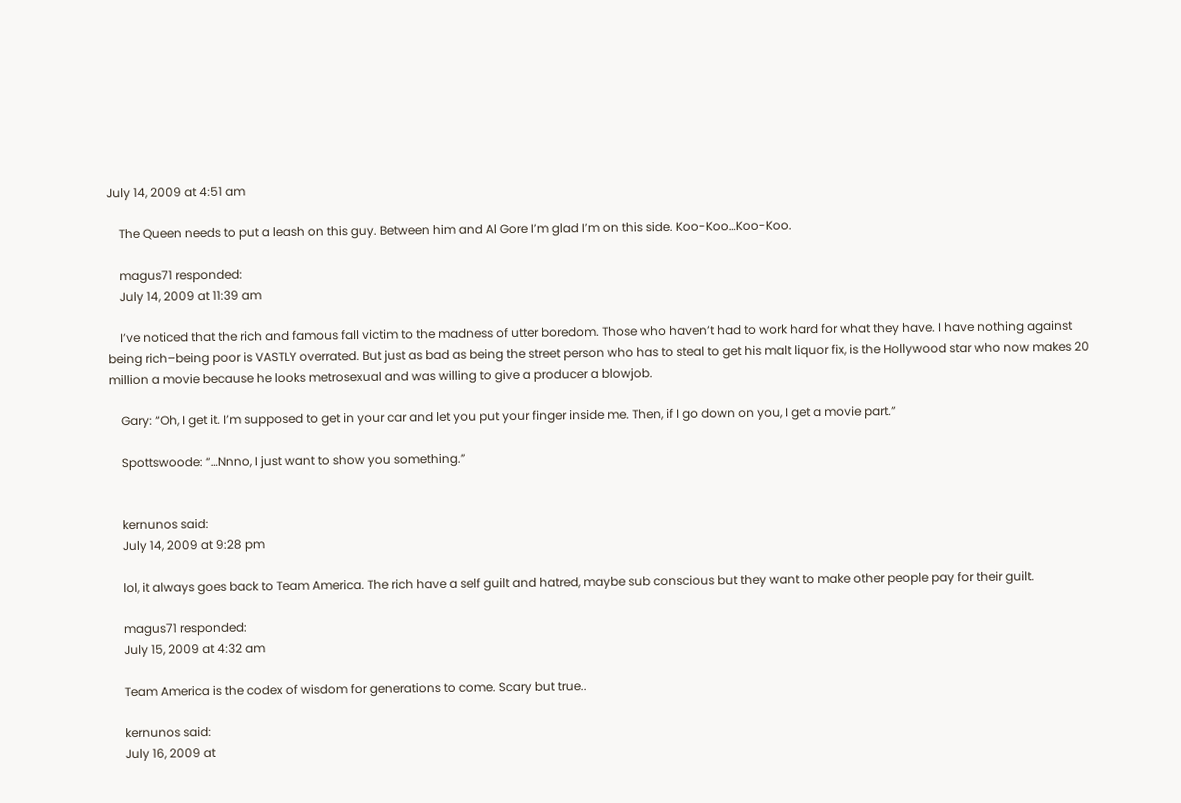July 14, 2009 at 4:51 am

    The Queen needs to put a leash on this guy. Between him and Al Gore I’m glad I’m on this side. Koo-Koo…Koo-Koo.

    magus71 responded:
    July 14, 2009 at 11:39 am

    I’ve noticed that the rich and famous fall victim to the madness of utter boredom. Those who haven’t had to work hard for what they have. I have nothing against being rich–being poor is VASTLY overrated. But just as bad as being the street person who has to steal to get his malt liquor fix, is the Hollywood star who now makes 20 million a movie because he looks metrosexual and was willing to give a producer a blowjob.

    Gary: “Oh, I get it. I’m supposed to get in your car and let you put your finger inside me. Then, if I go down on you, I get a movie part.”

    Spottswoode: “…Nnno, I just want to show you something.”


    kernunos said:
    July 14, 2009 at 9:28 pm

    lol, it always goes back to Team America. The rich have a self guilt and hatred, maybe sub conscious but they want to make other people pay for their guilt.

    magus71 responded:
    July 15, 2009 at 4:32 am

    Team America is the codex of wisdom for generations to come. Scary but true..

    kernunos said:
    July 16, 2009 at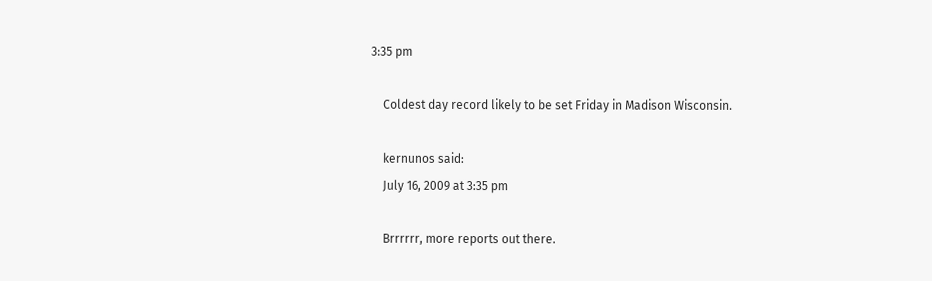3:35 pm

    Coldest day record likely to be set Friday in Madison Wisconsin.

    kernunos said:
    July 16, 2009 at 3:35 pm

    Brrrrrr, more reports out there.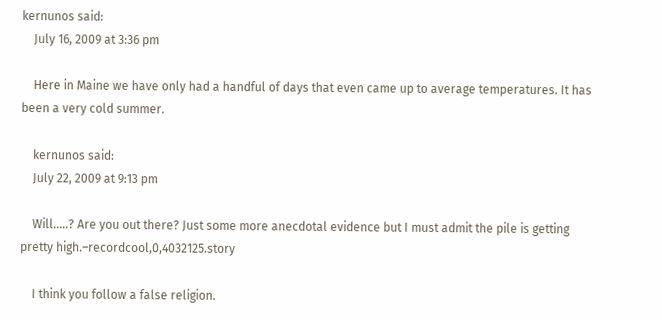kernunos said:
    July 16, 2009 at 3:36 pm

    Here in Maine we have only had a handful of days that even came up to average temperatures. It has been a very cold summer.

    kernunos said:
    July 22, 2009 at 9:13 pm

    Will…..? Are you out there? Just some more anecdotal evidence but I must admit the pile is getting pretty high.–recordcool,0,4032125.story

    I think you follow a false religion.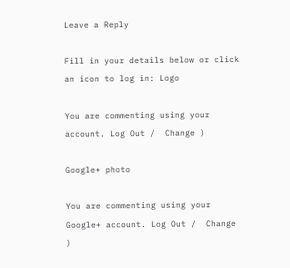Leave a Reply

Fill in your details below or click an icon to log in: Logo

You are commenting using your account. Log Out /  Change )

Google+ photo

You are commenting using your Google+ account. Log Out /  Change )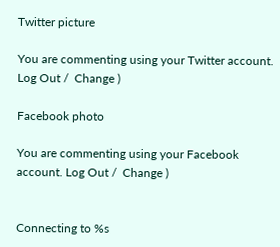Twitter picture

You are commenting using your Twitter account. Log Out /  Change )

Facebook photo

You are commenting using your Facebook account. Log Out /  Change )


Connecting to %s